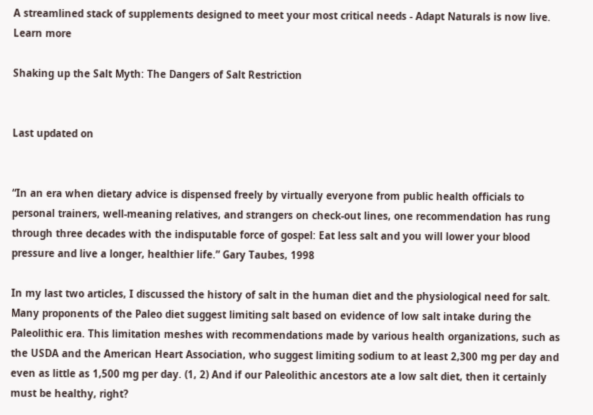A streamlined stack of supplements designed to meet your most critical needs - Adapt Naturals is now live. Learn more

Shaking up the Salt Myth: The Dangers of Salt Restriction


Last updated on


“In an era when dietary advice is dispensed freely by virtually everyone from public health officials to personal trainers, well-meaning relatives, and strangers on check-out lines, one recommendation has rung through three decades with the indisputable force of gospel: Eat less salt and you will lower your blood pressure and live a longer, healthier life.” Gary Taubes, 1998

In my last two articles, I discussed the history of salt in the human diet and the physiological need for salt. Many proponents of the Paleo diet suggest limiting salt based on evidence of low salt intake during the Paleolithic era. This limitation meshes with recommendations made by various health organizations, such as the USDA and the American Heart Association, who suggest limiting sodium to at least 2,300 mg per day and even as little as 1,500 mg per day. (1, 2) And if our Paleolithic ancestors ate a low salt diet, then it certainly must be healthy, right?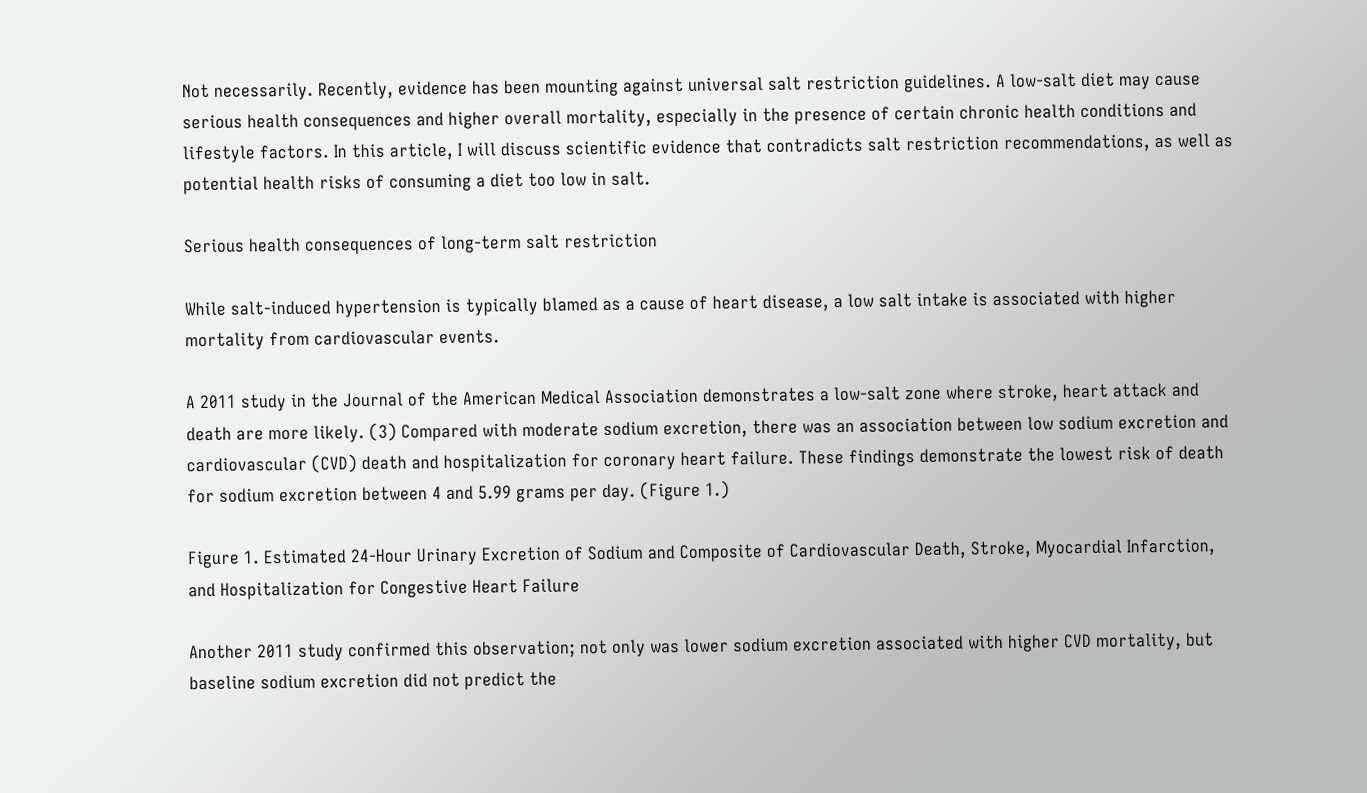Not necessarily. Recently, evidence has been mounting against universal salt restriction guidelines. A low-salt diet may cause serious health consequences and higher overall mortality, especially in the presence of certain chronic health conditions and lifestyle factors. In this article, I will discuss scientific evidence that contradicts salt restriction recommendations, as well as potential health risks of consuming a diet too low in salt.

Serious health consequences of long-term salt restriction

While salt-induced hypertension is typically blamed as a cause of heart disease, a low salt intake is associated with higher mortality from cardiovascular events.

A 2011 study in the Journal of the American Medical Association demonstrates a low-salt zone where stroke, heart attack and death are more likely. (3) Compared with moderate sodium excretion, there was an association between low sodium excretion and cardiovascular (CVD) death and hospitalization for coronary heart failure. These findings demonstrate the lowest risk of death for sodium excretion between 4 and 5.99 grams per day. (Figure 1.)

Figure 1. Estimated 24-Hour Urinary Excretion of Sodium and Composite of Cardiovascular Death, Stroke, Myocardial Infarction, and Hospitalization for Congestive Heart Failure

Another 2011 study confirmed this observation; not only was lower sodium excretion associated with higher CVD mortality, but baseline sodium excretion did not predict the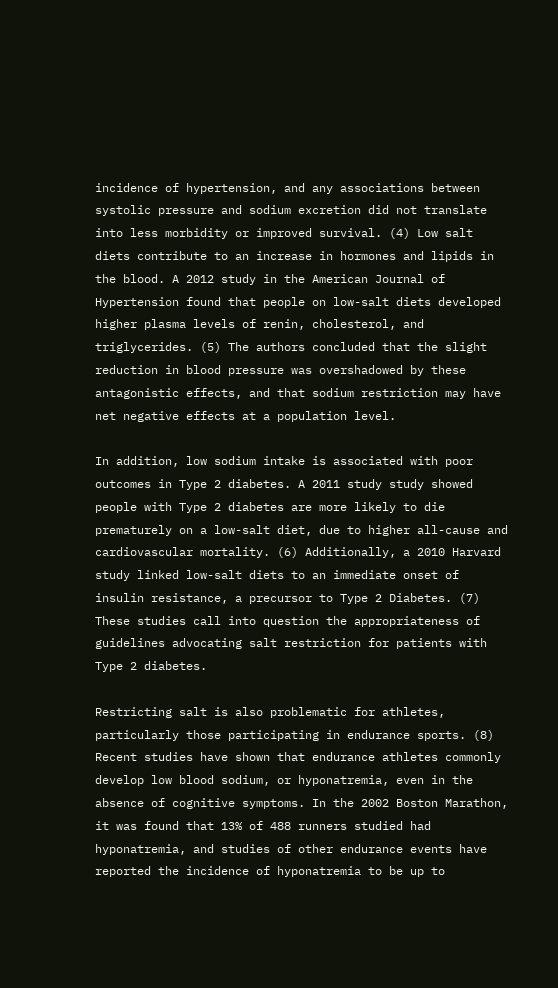incidence of hypertension, and any associations between systolic pressure and sodium excretion did not translate into less morbidity or improved survival. (4) Low salt diets contribute to an increase in hormones and lipids in the blood. A 2012 study in the American Journal of Hypertension found that people on low-salt diets developed higher plasma levels of renin, cholesterol, and triglycerides. (5) The authors concluded that the slight reduction in blood pressure was overshadowed by these antagonistic effects, and that sodium restriction may have net negative effects at a population level.

In addition, low sodium intake is associated with poor outcomes in Type 2 diabetes. A 2011 study study showed people with Type 2 diabetes are more likely to die prematurely on a low-salt diet, due to higher all-cause and cardiovascular mortality. (6) Additionally, a 2010 Harvard study linked low-salt diets to an immediate onset of insulin resistance, a precursor to Type 2 Diabetes. (7) These studies call into question the appropriateness of guidelines advocating salt restriction for patients with Type 2 diabetes.

Restricting salt is also problematic for athletes, particularly those participating in endurance sports. (8) Recent studies have shown that endurance athletes commonly develop low blood sodium, or hyponatremia, even in the absence of cognitive symptoms. In the 2002 Boston Marathon, it was found that 13% of 488 runners studied had hyponatremia, and studies of other endurance events have reported the incidence of hyponatremia to be up to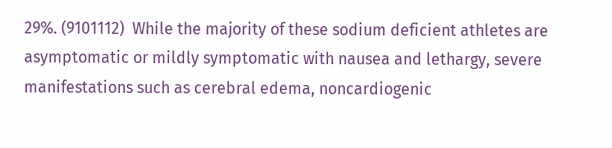29%. (9101112)  While the majority of these sodium deficient athletes are asymptomatic or mildly symptomatic with nausea and lethargy, severe manifestations such as cerebral edema, noncardiogenic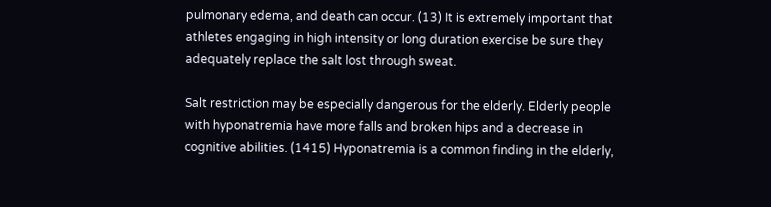pulmonary edema, and death can occur. (13) It is extremely important that athletes engaging in high intensity or long duration exercise be sure they adequately replace the salt lost through sweat.

Salt restriction may be especially dangerous for the elderly. Elderly people with hyponatremia have more falls and broken hips and a decrease in cognitive abilities. (1415) Hyponatremia is a common finding in the elderly,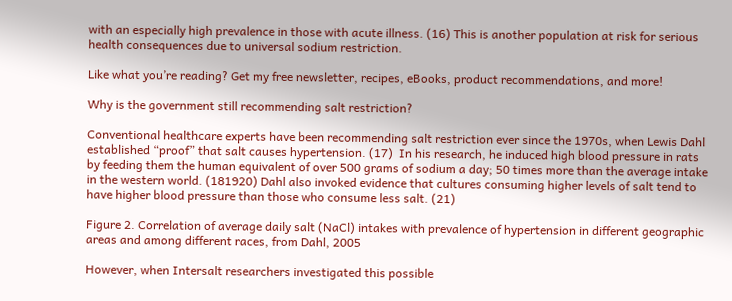with an especially high prevalence in those with acute illness. (16) This is another population at risk for serious health consequences due to universal sodium restriction.

Like what you’re reading? Get my free newsletter, recipes, eBooks, product recommendations, and more!

Why is the government still recommending salt restriction?

Conventional healthcare experts have been recommending salt restriction ever since the 1970s, when Lewis Dahl established “proof” that salt causes hypertension. (17)  In his research, he induced high blood pressure in rats by feeding them the human equivalent of over 500 grams of sodium a day; 50 times more than the average intake in the western world. (181920) Dahl also invoked evidence that cultures consuming higher levels of salt tend to have higher blood pressure than those who consume less salt. (21)

Figure 2. Correlation of average daily salt (NaCl) intakes with prevalence of hypertension in different geographic areas and among different races, from Dahl, 2005

However, when Intersalt researchers investigated this possible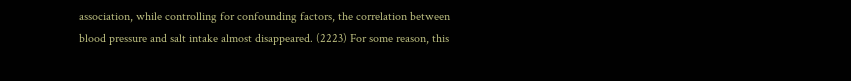association, while controlling for confounding factors, the correlation between blood pressure and salt intake almost disappeared. (2223) For some reason, this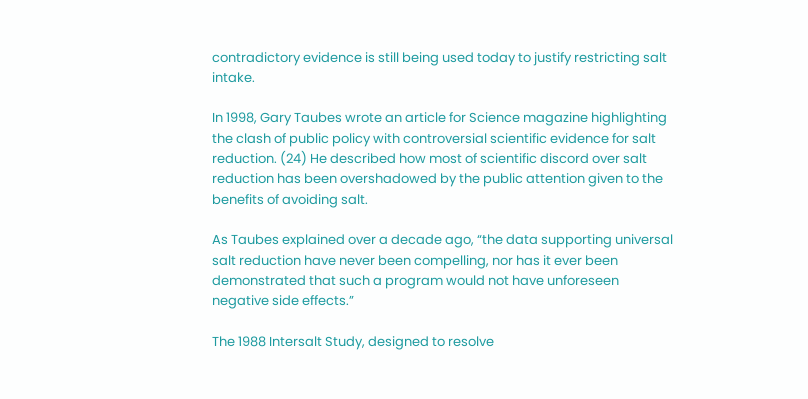contradictory evidence is still being used today to justify restricting salt intake.

In 1998, Gary Taubes wrote an article for Science magazine highlighting the clash of public policy with controversial scientific evidence for salt reduction. (24) He described how most of scientific discord over salt reduction has been overshadowed by the public attention given to the benefits of avoiding salt.

As Taubes explained over a decade ago, “the data supporting universal salt reduction have never been compelling, nor has it ever been demonstrated that such a program would not have unforeseen negative side effects.”

The 1988 Intersalt Study, designed to resolve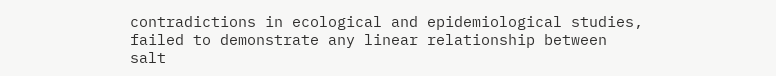contradictions in ecological and epidemiological studies, failed to demonstrate any linear relationship between salt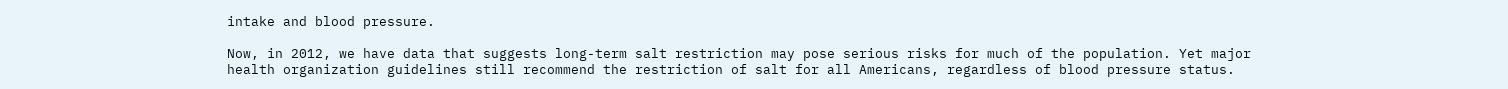intake and blood pressure.

Now, in 2012, we have data that suggests long-term salt restriction may pose serious risks for much of the population. Yet major health organization guidelines still recommend the restriction of salt for all Americans, regardless of blood pressure status.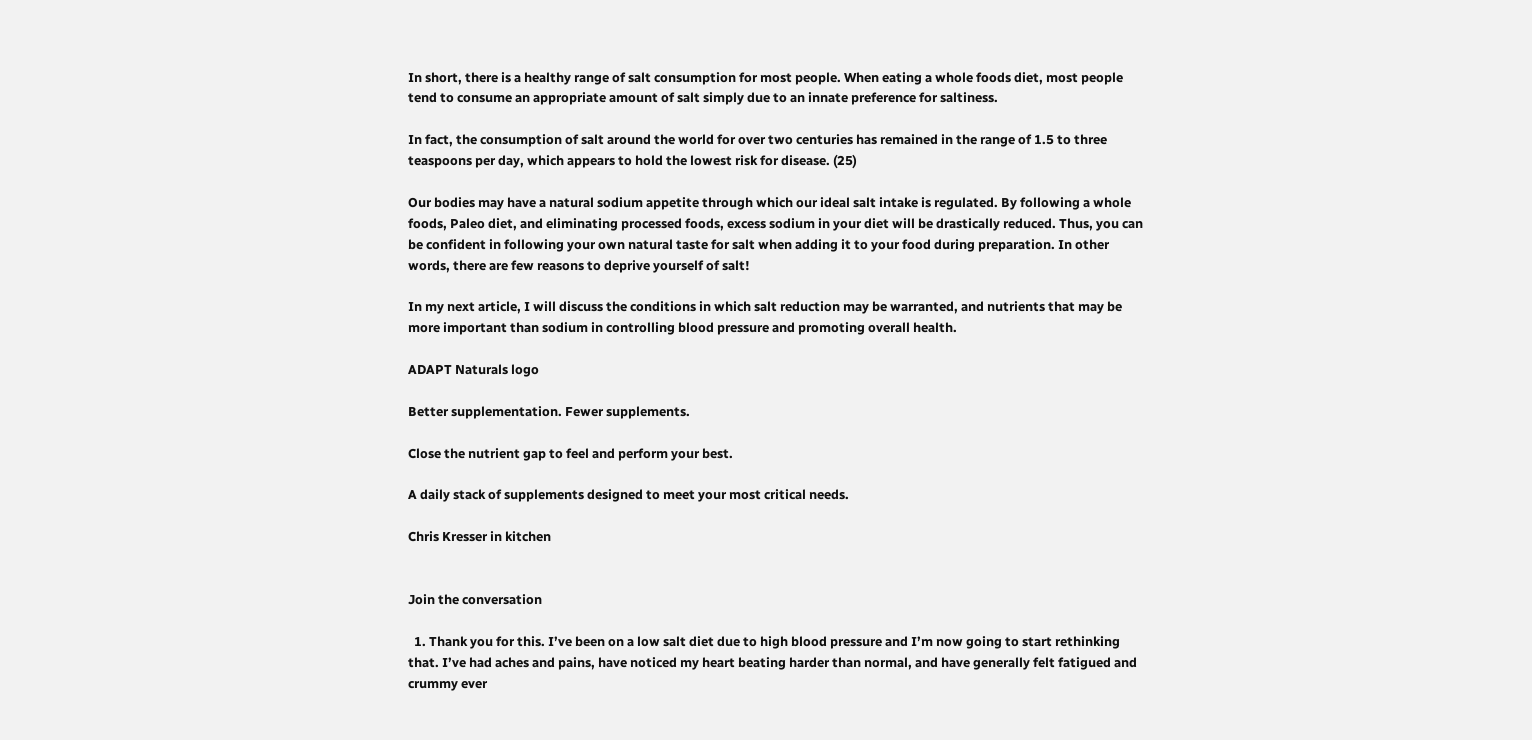In short, there is a healthy range of salt consumption for most people. When eating a whole foods diet, most people tend to consume an appropriate amount of salt simply due to an innate preference for saltiness.

In fact, the consumption of salt around the world for over two centuries has remained in the range of 1.5 to three teaspoons per day, which appears to hold the lowest risk for disease. (25)

Our bodies may have a natural sodium appetite through which our ideal salt intake is regulated. By following a whole foods, Paleo diet, and eliminating processed foods, excess sodium in your diet will be drastically reduced. Thus, you can be confident in following your own natural taste for salt when adding it to your food during preparation. In other words, there are few reasons to deprive yourself of salt!

In my next article, I will discuss the conditions in which salt reduction may be warranted, and nutrients that may be more important than sodium in controlling blood pressure and promoting overall health.

ADAPT Naturals logo

Better supplementation. Fewer supplements.

Close the nutrient gap to feel and perform your best.

A daily stack of supplements designed to meet your most critical needs.

Chris Kresser in kitchen


Join the conversation

  1. Thank you for this. I’ve been on a low salt diet due to high blood pressure and I’m now going to start rethinking that. I’ve had aches and pains, have noticed my heart beating harder than normal, and have generally felt fatigued and crummy ever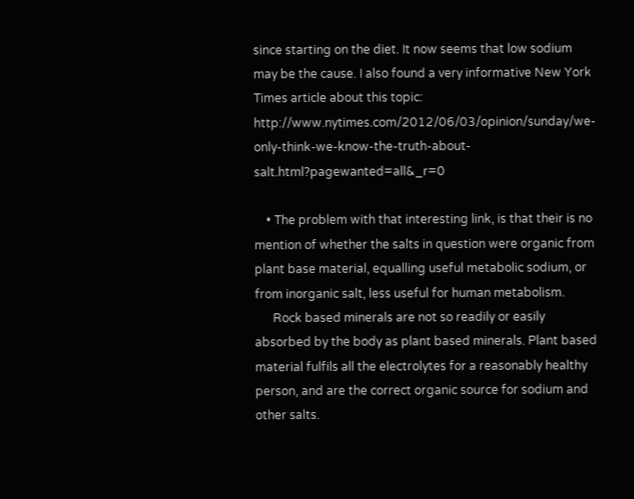since starting on the diet. It now seems that low sodium may be the cause. I also found a very informative New York Times article about this topic: http://www.nytimes.com/2012/06/03/opinion/sunday/we-only-think-we-know-the-truth-about-salt.html?pagewanted=all&_r=0

    • The problem with that interesting link, is that their is no mention of whether the salts in question were organic from plant base material, equalling useful metabolic sodium, or from inorganic salt, less useful for human metabolism.
      Rock based minerals are not so readily or easily absorbed by the body as plant based minerals. Plant based material fulfils all the electrolytes for a reasonably healthy person, and are the correct organic source for sodium and other salts.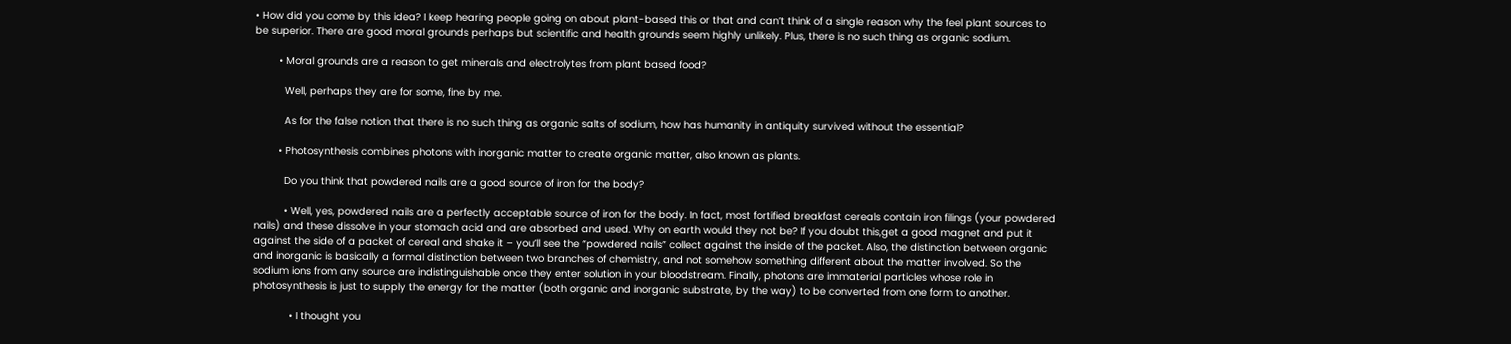• How did you come by this idea? I keep hearing people going on about plant-based this or that and can’t think of a single reason why the feel plant sources to be superior. There are good moral grounds perhaps but scientific and health grounds seem highly unlikely. Plus, there is no such thing as organic sodium.

        • Moral grounds are a reason to get minerals and electrolytes from plant based food?

          Well, perhaps they are for some, fine by me.

          As for the false notion that there is no such thing as organic salts of sodium, how has humanity in antiquity survived without the essential?

        • Photosynthesis combines photons with inorganic matter to create organic matter, also known as plants.

          Do you think that powdered nails are a good source of iron for the body?

          • Well, yes, powdered nails are a perfectly acceptable source of iron for the body. In fact, most fortified breakfast cereals contain iron filings (your powdered nails) and these dissolve in your stomach acid and are absorbed and used. Why on earth would they not be? If you doubt this,get a good magnet and put it against the side of a packet of cereal and shake it – you’ll see the “powdered nails” collect against the inside of the packet. Also, the distinction between organic and inorganic is basically a formal distinction between two branches of chemistry, and not somehow something different about the matter involved. So the sodium ions from any source are indistinguishable once they enter solution in your bloodstream. Finally, photons are immaterial particles whose role in photosynthesis is just to supply the energy for the matter (both organic and inorganic substrate, by the way) to be converted from one form to another.

            • I thought you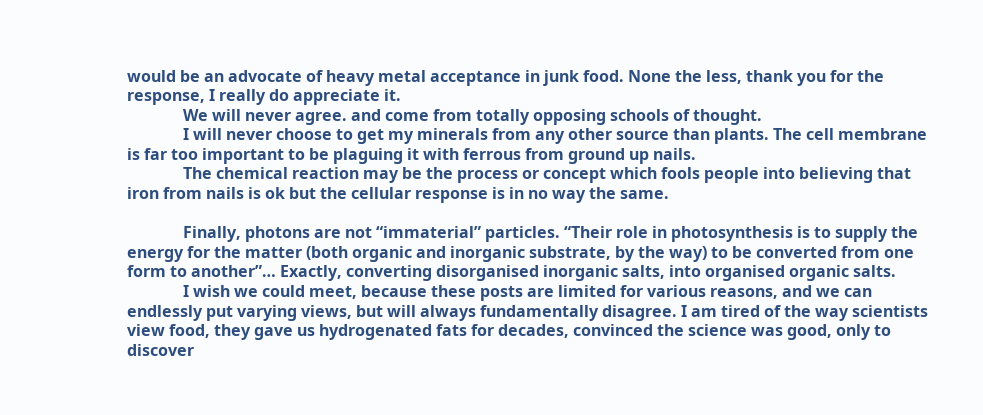would be an advocate of heavy metal acceptance in junk food. None the less, thank you for the response, I really do appreciate it.
              We will never agree. and come from totally opposing schools of thought.
              I will never choose to get my minerals from any other source than plants. The cell membrane is far too important to be plaguing it with ferrous from ground up nails.
              The chemical reaction may be the process or concept which fools people into believing that iron from nails is ok but the cellular response is in no way the same.

              Finally, photons are not “immaterial” particles. “Their role in photosynthesis is to supply the energy for the matter (both organic and inorganic substrate, by the way) to be converted from one form to another”… Exactly, converting disorganised inorganic salts, into organised organic salts.
              I wish we could meet, because these posts are limited for various reasons, and we can endlessly put varying views, but will always fundamentally disagree. I am tired of the way scientists view food, they gave us hydrogenated fats for decades, convinced the science was good, only to discover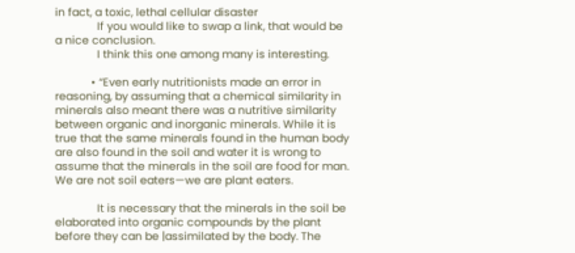in fact, a toxic, lethal cellular disaster
              If you would like to swap a link, that would be a nice conclusion.
              I think this one among many is interesting.

            • “Even early nutritionists made an error in reasoning, by assuming that a chemical similarity in minerals also meant there was a nutritive similarity between organic and inorganic minerals. While it is true that the same minerals found in the human body are also found in the soil and water it is wrong to assume that the minerals in the soil are food for man. We are not soil eaters—we are plant eaters.

              It is necessary that the minerals in the soil be elaborated into organic compounds by the plant before they can be |assimilated by the body. The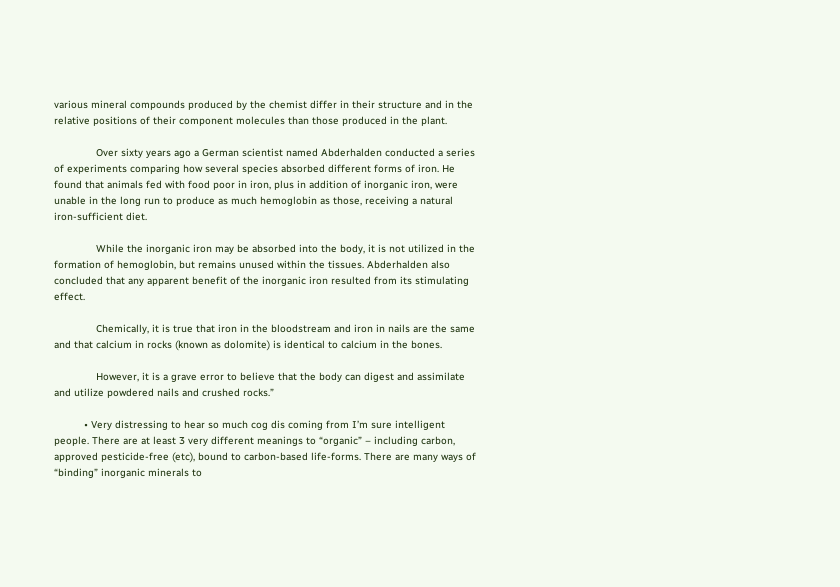various mineral compounds produced by the chemist differ in their structure and in the relative positions of their component molecules than those produced in the plant.

              Over sixty years ago a German scientist named Abderhalden conducted a series of experiments comparing how several species absorbed different forms of iron. He found that animals fed with food poor in iron, plus in addition of inorganic iron, were unable in the long run to produce as much hemoglobin as those, receiving a natural iron-sufficient diet.

              While the inorganic iron may be absorbed into the body, it is not utilized in the formation of hemoglobin, but remains unused within the tissues. Abderhalden also concluded that any apparent benefit of the inorganic iron resulted from its stimulating effect.

              Chemically, it is true that iron in the bloodstream and iron in nails are the same and that calcium in rocks (known as dolomite) is identical to calcium in the bones.

              However, it is a grave error to believe that the body can digest and assimilate and utilize powdered nails and crushed rocks.”

          • Very distressing to hear so much cog dis coming from I’m sure intelligent people. There are at least 3 very different meanings to “organic” – including carbon, approved pesticide-free (etc), bound to carbon-based life-forms. There are many ways of “binding” inorganic minerals to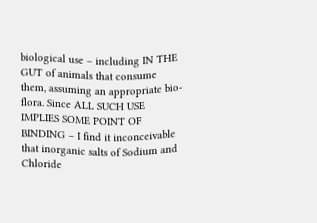biological use – including IN THE GUT of animals that consume them, assuming an appropriate bio-flora. Since ALL SUCH USE IMPLIES SOME POINT OF BINDING – I find it inconceivable that inorganic salts of Sodium and Chloride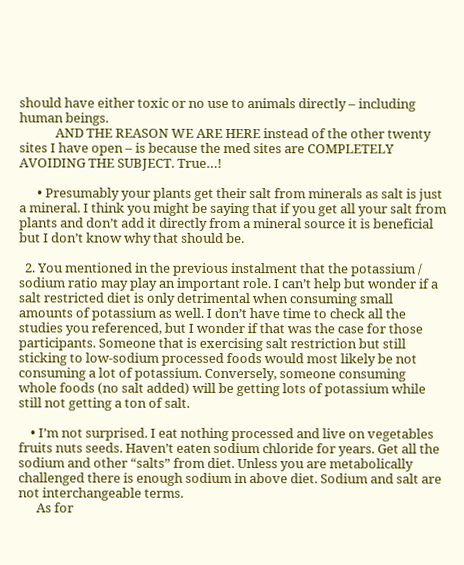should have either toxic or no use to animals directly – including human beings.
            AND THE REASON WE ARE HERE instead of the other twenty sites I have open – is because the med sites are COMPLETELY AVOIDING THE SUBJECT. True…!

      • Presumably your plants get their salt from minerals as salt is just a mineral. I think you might be saying that if you get all your salt from plants and don’t add it directly from a mineral source it is beneficial but I don’t know why that should be.

  2. You mentioned in the previous instalment that the potassium / sodium ratio may play an important role. I can’t help but wonder if a salt restricted diet is only detrimental when consuming small amounts of potassium as well. I don’t have time to check all the studies you referenced, but I wonder if that was the case for those participants. Someone that is exercising salt restriction but still sticking to low-sodium processed foods would most likely be not consuming a lot of potassium. Conversely, someone consuming whole foods (no salt added) will be getting lots of potassium while still not getting a ton of salt.

    • I’m not surprised. I eat nothing processed and live on vegetables fruits nuts seeds. Haven’t eaten sodium chloride for years. Get all the sodium and other “salts” from diet. Unless you are metabolically challenged there is enough sodium in above diet. Sodium and salt are not interchangeable terms.
      As for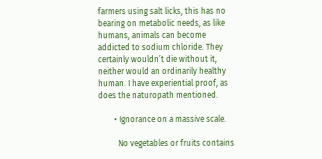farmers using salt licks, this has no bearing on metabolic needs, as like humans, animals can become addicted to sodium chloride. They certainly wouldn’t die without it, neither would an ordinarily healthy human. I have experiential proof, as does the naturopath mentioned.

        • Ignorance on a massive scale.

          No vegetables or fruits contains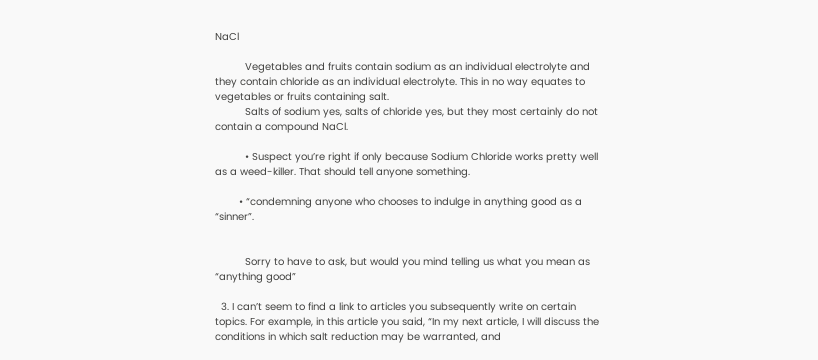NaCl

          Vegetables and fruits contain sodium as an individual electrolyte and they contain chloride as an individual electrolyte. This in no way equates to vegetables or fruits containing salt.
          Salts of sodium yes, salts of chloride yes, but they most certainly do not contain a compound NaCl.

          • Suspect you’re right if only because Sodium Chloride works pretty well as a weed-killer. That should tell anyone something.

        • “condemning anyone who chooses to indulge in anything good as a “sinner”.


          Sorry to have to ask, but would you mind telling us what you mean as “anything good”

  3. I can’t seem to find a link to articles you subsequently write on certain topics. For example, in this article you said, “In my next article, I will discuss the conditions in which salt reduction may be warranted, and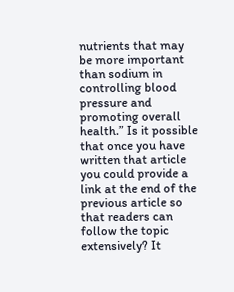nutrients that may be more important than sodium in controlling blood pressure and promoting overall health.” Is it possible that once you have written that article you could provide a link at the end of the previous article so that readers can follow the topic extensively? It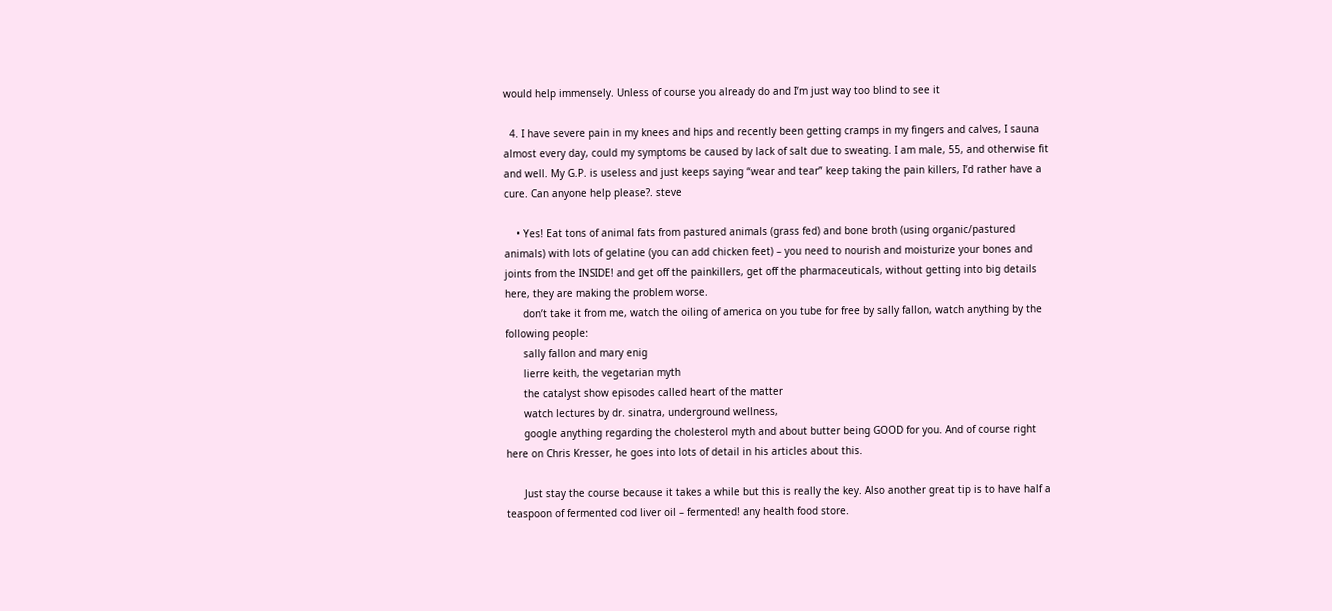would help immensely. Unless of course you already do and I’m just way too blind to see it

  4. I have severe pain in my knees and hips and recently been getting cramps in my fingers and calves, I sauna almost every day, could my symptoms be caused by lack of salt due to sweating. I am male, 55, and otherwise fit and well. My G.P. is useless and just keeps saying “wear and tear” keep taking the pain killers, I’d rather have a cure. Can anyone help please?. steve

    • Yes! Eat tons of animal fats from pastured animals (grass fed) and bone broth (using organic/pastured animals) with lots of gelatine (you can add chicken feet) – you need to nourish and moisturize your bones and joints from the INSIDE! and get off the painkillers, get off the pharmaceuticals, without getting into big details here, they are making the problem worse.
      don’t take it from me, watch the oiling of america on you tube for free by sally fallon, watch anything by the following people:
      sally fallon and mary enig
      lierre keith, the vegetarian myth
      the catalyst show episodes called heart of the matter
      watch lectures by dr. sinatra, underground wellness,
      google anything regarding the cholesterol myth and about butter being GOOD for you. And of course right here on Chris Kresser, he goes into lots of detail in his articles about this.

      Just stay the course because it takes a while but this is really the key. Also another great tip is to have half a teaspoon of fermented cod liver oil – fermented! any health food store.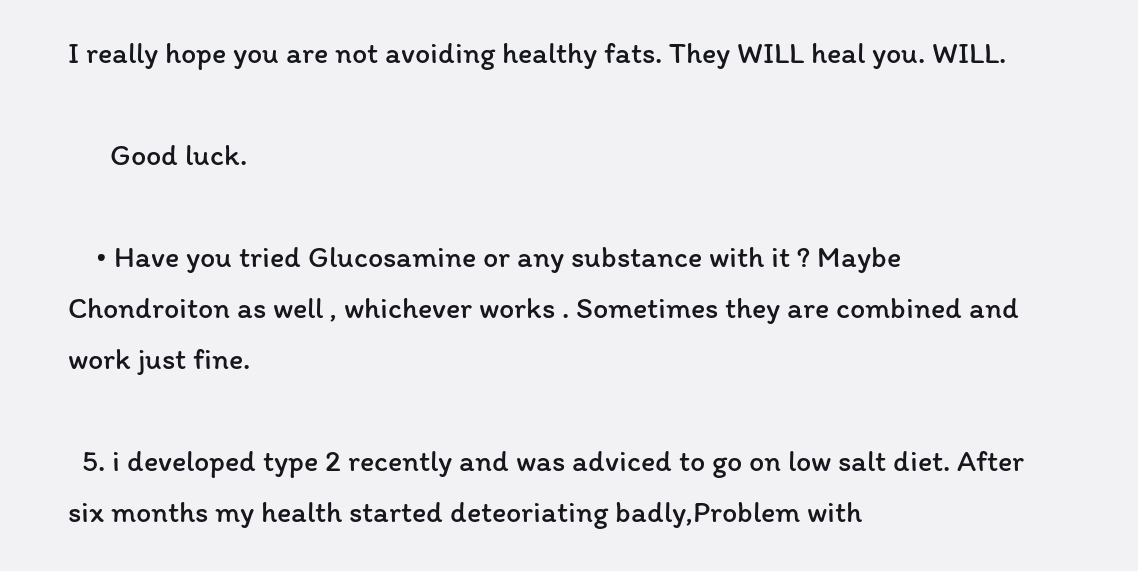I really hope you are not avoiding healthy fats. They WILL heal you. WILL.

      Good luck.

    • Have you tried Glucosamine or any substance with it ? Maybe Chondroiton as well , whichever works . Sometimes they are combined and work just fine.

  5. i developed type 2 recently and was adviced to go on low salt diet. After six months my health started deteoriating badly,Problem with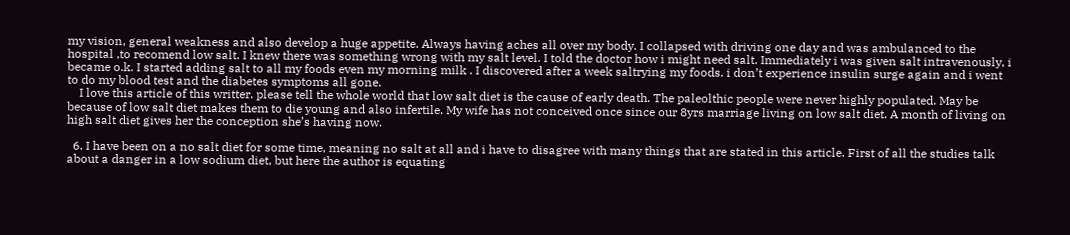my vision, general weakness and also develop a huge appetite. Always having aches all over my body. I collapsed with driving one day and was ambulanced to the hospital ,to recomend low salt. I knew there was something wrong with my salt level. I told the doctor how i might need salt. Immediately i was given salt intravenously, i became o.k. I started adding salt to all my foods even my morning milk . I discovered after a week saltrying my foods. i don’t experience insulin surge again and i went to do my blood test and the diabetes symptoms all gone.
    I love this article of this writter. please tell the whole world that low salt diet is the cause of early death. The paleolthic people were never highly populated. May be because of low salt diet makes them to die young and also infertile. My wife has not conceived once since our 8yrs marriage living on low salt diet. A month of living on high salt diet gives her the conception she’s having now.

  6. I have been on a no salt diet for some time, meaning no salt at all and i have to disagree with many things that are stated in this article. First of all the studies talk about a danger in a low sodium diet, but here the author is equating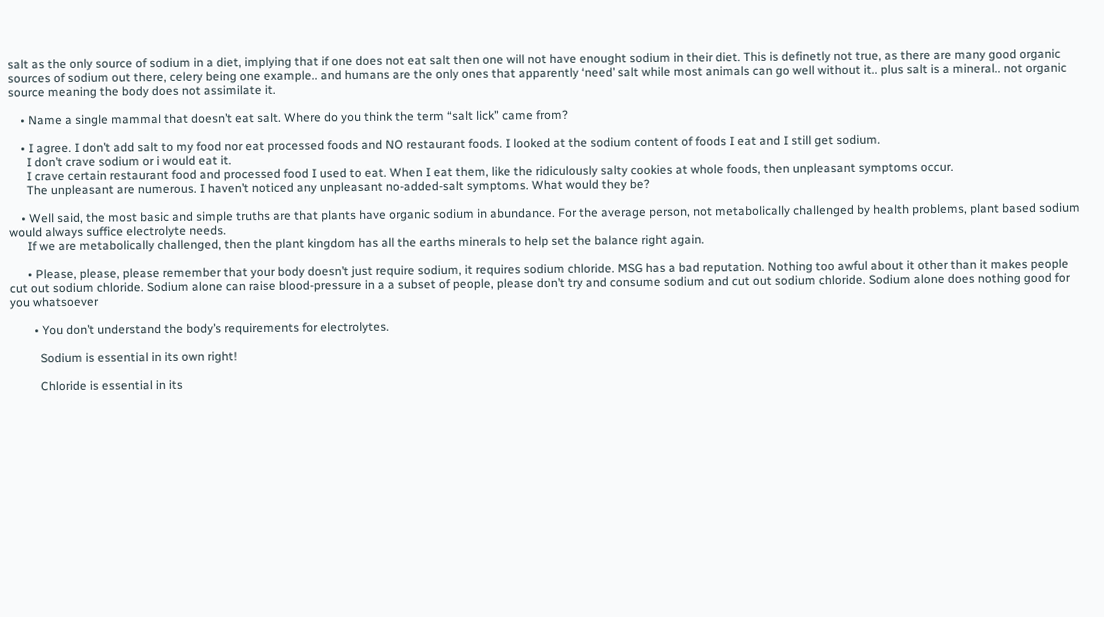salt as the only source of sodium in a diet, implying that if one does not eat salt then one will not have enought sodium in their diet. This is definetly not true, as there are many good organic sources of sodium out there, celery being one example.. and humans are the only ones that apparently ‘need’ salt while most animals can go well without it.. plus salt is a mineral.. not organic source meaning the body does not assimilate it.

    • Name a single mammal that doesn’t eat salt. Where do you think the term “salt lick” came from?

    • I agree. I don’t add salt to my food nor eat processed foods and NO restaurant foods. I looked at the sodium content of foods I eat and I still get sodium.
      I don’t crave sodium or i would eat it.
      I crave certain restaurant food and processed food I used to eat. When I eat them, like the ridiculously salty cookies at whole foods, then unpleasant symptoms occur.
      The unpleasant are numerous. I haven’t noticed any unpleasant no-added-salt symptoms. What would they be?

    • Well said, the most basic and simple truths are that plants have organic sodium in abundance. For the average person, not metabolically challenged by health problems, plant based sodium would always suffice electrolyte needs.
      If we are metabolically challenged, then the plant kingdom has all the earths minerals to help set the balance right again.

      • Please, please, please remember that your body doesn’t just require sodium, it requires sodium chloride. MSG has a bad reputation. Nothing too awful about it other than it makes people cut out sodium chloride. Sodium alone can raise blood-pressure in a a subset of people, please don’t try and consume sodium and cut out sodium chloride. Sodium alone does nothing good for you whatsoever

        • You don’t understand the body’s requirements for electrolytes.

          Sodium is essential in its own right!

          Chloride is essential in its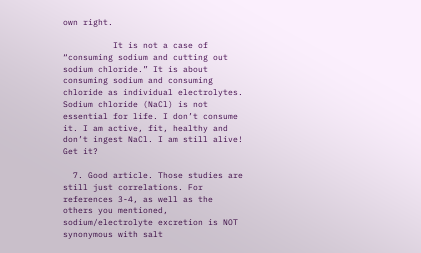own right.

          It is not a case of “consuming sodium and cutting out sodium chloride.” It is about consuming sodium and consuming chloride as individual electrolytes. Sodium chloride (NaCl) is not essential for life. I don’t consume it. I am active, fit, healthy and don’t ingest NaCl. I am still alive! Get it?

  7. Good article. Those studies are still just correlations. For references 3-4, as well as the others you mentioned, sodium/electrolyte excretion is NOT synonymous with salt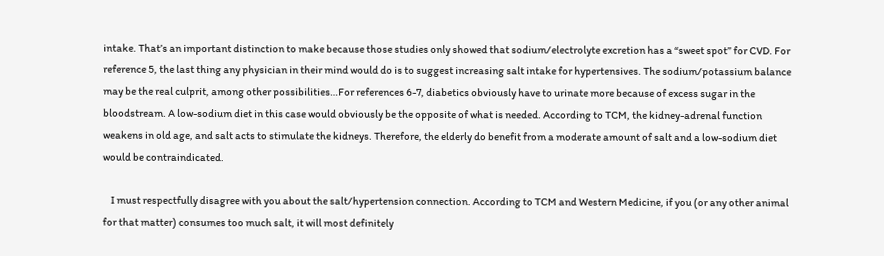intake. That’s an important distinction to make because those studies only showed that sodium/electrolyte excretion has a “sweet spot” for CVD. For reference 5, the last thing any physician in their mind would do is to suggest increasing salt intake for hypertensives. The sodium/potassium balance may be the real culprit, among other possibilities…For references 6-7, diabetics obviously have to urinate more because of excess sugar in the bloodstream. A low-sodium diet in this case would obviously be the opposite of what is needed. According to TCM, the kidney-adrenal function weakens in old age, and salt acts to stimulate the kidneys. Therefore, the elderly do benefit from a moderate amount of salt and a low-sodium diet would be contraindicated.

    I must respectfully disagree with you about the salt/hypertension connection. According to TCM and Western Medicine, if you (or any other animal for that matter) consumes too much salt, it will most definitely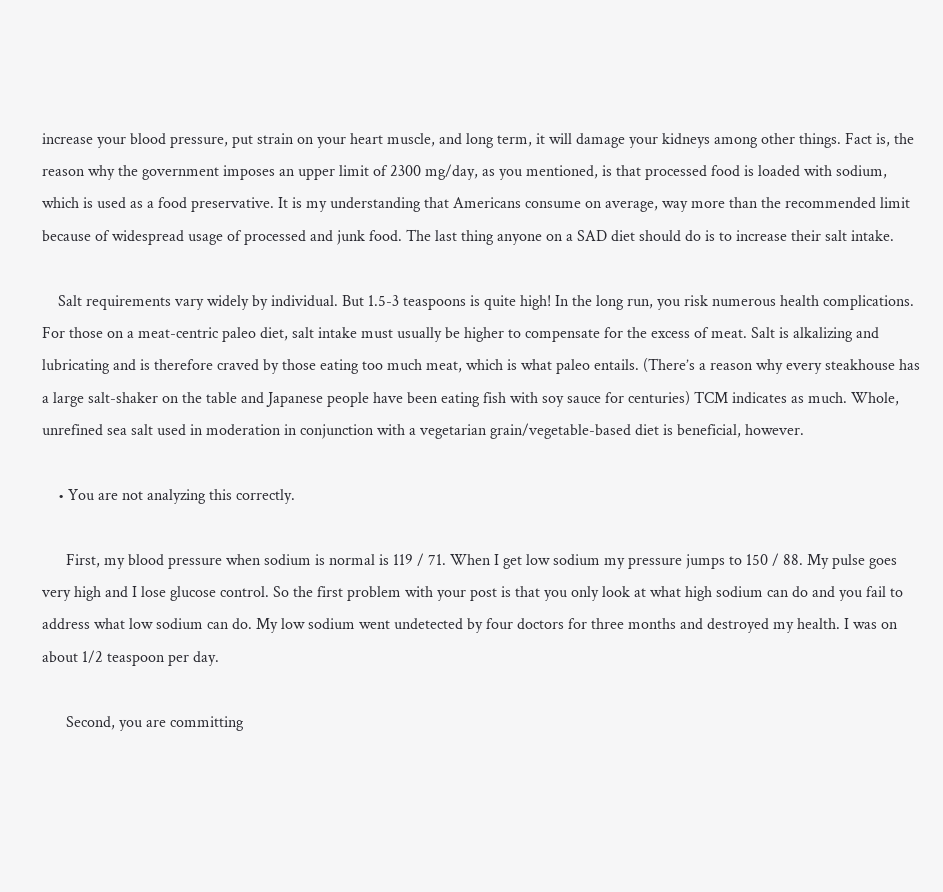increase your blood pressure, put strain on your heart muscle, and long term, it will damage your kidneys among other things. Fact is, the reason why the government imposes an upper limit of 2300 mg/day, as you mentioned, is that processed food is loaded with sodium, which is used as a food preservative. It is my understanding that Americans consume on average, way more than the recommended limit because of widespread usage of processed and junk food. The last thing anyone on a SAD diet should do is to increase their salt intake.

    Salt requirements vary widely by individual. But 1.5-3 teaspoons is quite high! In the long run, you risk numerous health complications. For those on a meat-centric paleo diet, salt intake must usually be higher to compensate for the excess of meat. Salt is alkalizing and lubricating and is therefore craved by those eating too much meat, which is what paleo entails. (There’s a reason why every steakhouse has a large salt-shaker on the table and Japanese people have been eating fish with soy sauce for centuries) TCM indicates as much. Whole, unrefined sea salt used in moderation in conjunction with a vegetarian grain/vegetable-based diet is beneficial, however.

    • You are not analyzing this correctly.

      First, my blood pressure when sodium is normal is 119 / 71. When I get low sodium my pressure jumps to 150 / 88. My pulse goes very high and I lose glucose control. So the first problem with your post is that you only look at what high sodium can do and you fail to address what low sodium can do. My low sodium went undetected by four doctors for three months and destroyed my health. I was on about 1/2 teaspoon per day.

      Second, you are committing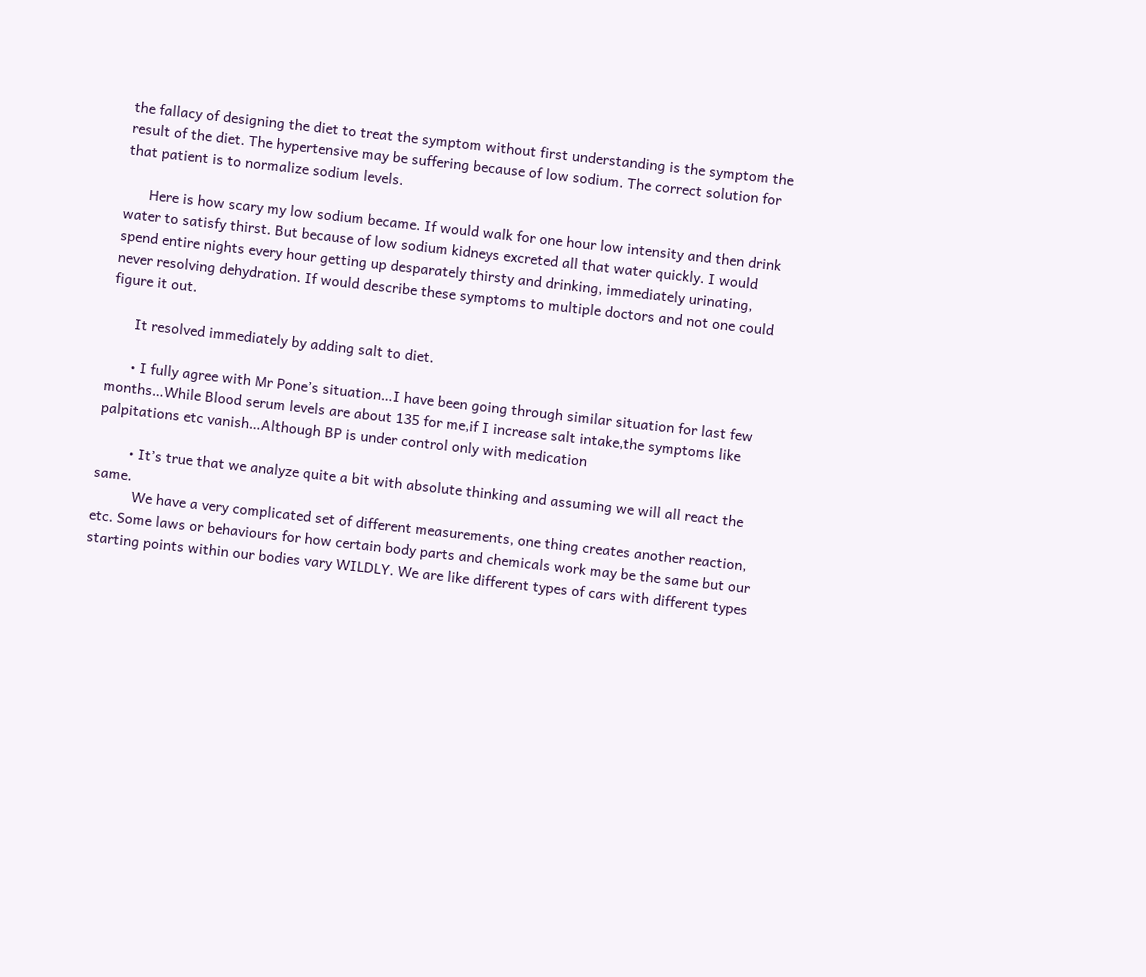the fallacy of designing the diet to treat the symptom without first understanding is the symptom the result of the diet. The hypertensive may be suffering because of low sodium. The correct solution for that patient is to normalize sodium levels.

      Here is how scary my low sodium became. If would walk for one hour low intensity and then drink water to satisfy thirst. But because of low sodium kidneys excreted all that water quickly. I would spend entire nights every hour getting up desparately thirsty and drinking, immediately urinating, never resolving dehydration. If would describe these symptoms to multiple doctors and not one could figure it out.

      It resolved immediately by adding salt to diet.

      • I fully agree with Mr Pone’s situation…I have been going through similar situation for last few months…While Blood serum levels are about 135 for me,if I increase salt intake,the symptoms like palpitations etc vanish…Although BP is under control only with medication

        • It’s true that we analyze quite a bit with absolute thinking and assuming we will all react the same.
          We have a very complicated set of different measurements, one thing creates another reaction, etc. Some laws or behaviours for how certain body parts and chemicals work may be the same but our starting points within our bodies vary WILDLY. We are like different types of cars with different types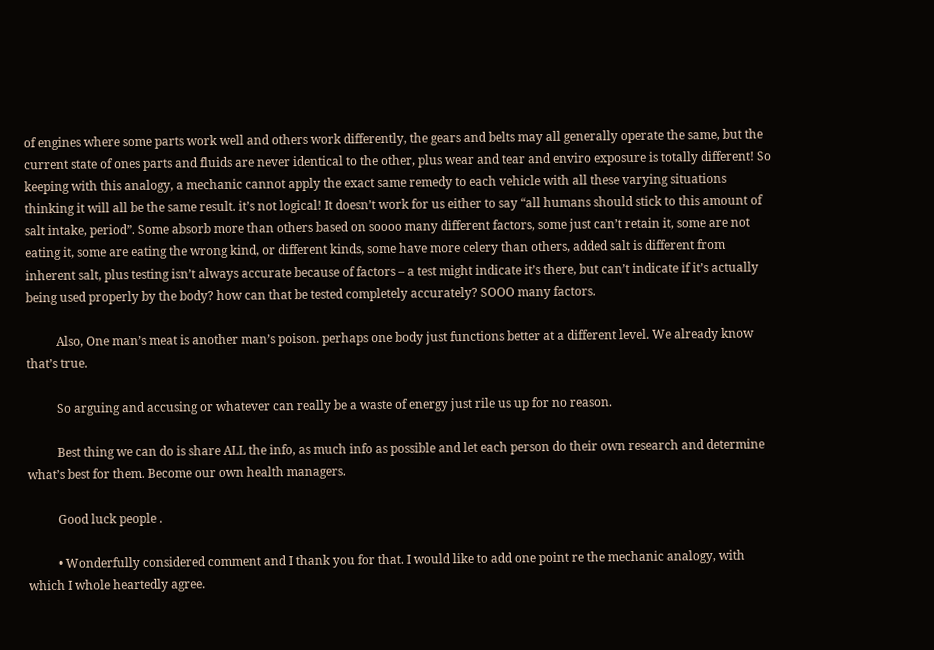of engines where some parts work well and others work differently, the gears and belts may all generally operate the same, but the current state of ones parts and fluids are never identical to the other, plus wear and tear and enviro exposure is totally different! So keeping with this analogy, a mechanic cannot apply the exact same remedy to each vehicle with all these varying situations thinking it will all be the same result. it’s not logical! It doesn’t work for us either to say “all humans should stick to this amount of salt intake, period”. Some absorb more than others based on soooo many different factors, some just can’t retain it, some are not eating it, some are eating the wrong kind, or different kinds, some have more celery than others, added salt is different from inherent salt, plus testing isn’t always accurate because of factors – a test might indicate it’s there, but can’t indicate if it’s actually being used properly by the body? how can that be tested completely accurately? SOOO many factors.

          Also, One man’s meat is another man’s poison. perhaps one body just functions better at a different level. We already know that’s true.

          So arguing and accusing or whatever can really be a waste of energy just rile us up for no reason.

          Best thing we can do is share ALL the info, as much info as possible and let each person do their own research and determine what’s best for them. Become our own health managers.

          Good luck people .

          • Wonderfully considered comment and I thank you for that. I would like to add one point re the mechanic analogy, with which I whole heartedly agree.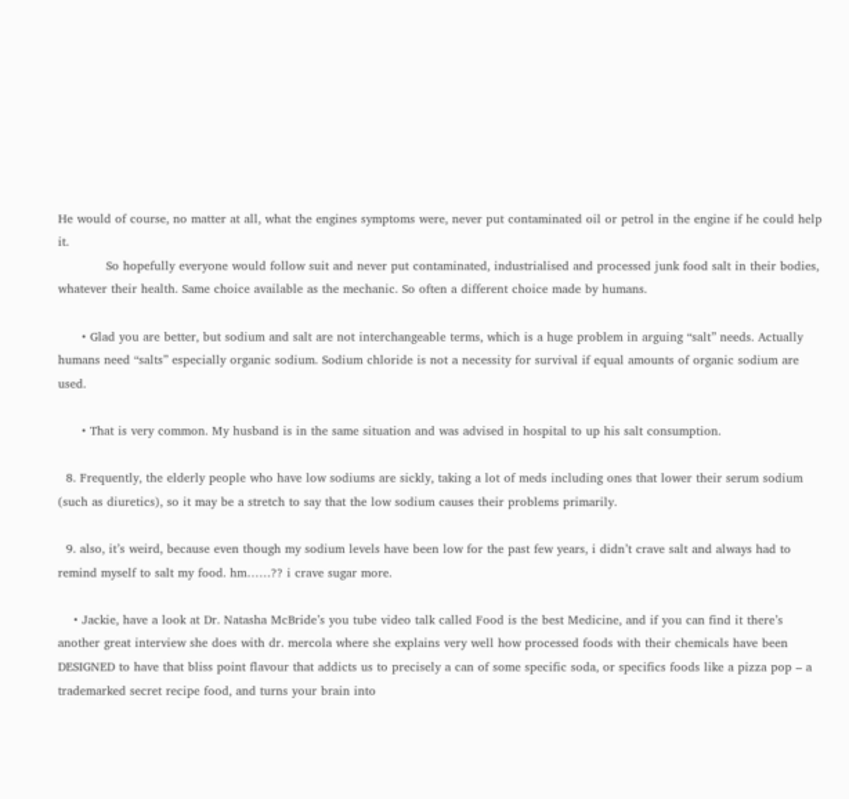He would of course, no matter at all, what the engines symptoms were, never put contaminated oil or petrol in the engine if he could help it.
            So hopefully everyone would follow suit and never put contaminated, industrialised and processed junk food salt in their bodies, whatever their health. Same choice available as the mechanic. So often a different choice made by humans.

      • Glad you are better, but sodium and salt are not interchangeable terms, which is a huge problem in arguing “salt” needs. Actually humans need “salts” especially organic sodium. Sodium chloride is not a necessity for survival if equal amounts of organic sodium are used.

      • That is very common. My husband is in the same situation and was advised in hospital to up his salt consumption.

  8. Frequently, the elderly people who have low sodiums are sickly, taking a lot of meds including ones that lower their serum sodium (such as diuretics), so it may be a stretch to say that the low sodium causes their problems primarily.

  9. also, it’s weird, because even though my sodium levels have been low for the past few years, i didn’t crave salt and always had to remind myself to salt my food. hm……?? i crave sugar more.

    • Jackie, have a look at Dr. Natasha McBride’s you tube video talk called Food is the best Medicine, and if you can find it there’s another great interview she does with dr. mercola where she explains very well how processed foods with their chemicals have been DESIGNED to have that bliss point flavour that addicts us to precisely a can of some specific soda, or specifics foods like a pizza pop – a trademarked secret recipe food, and turns your brain into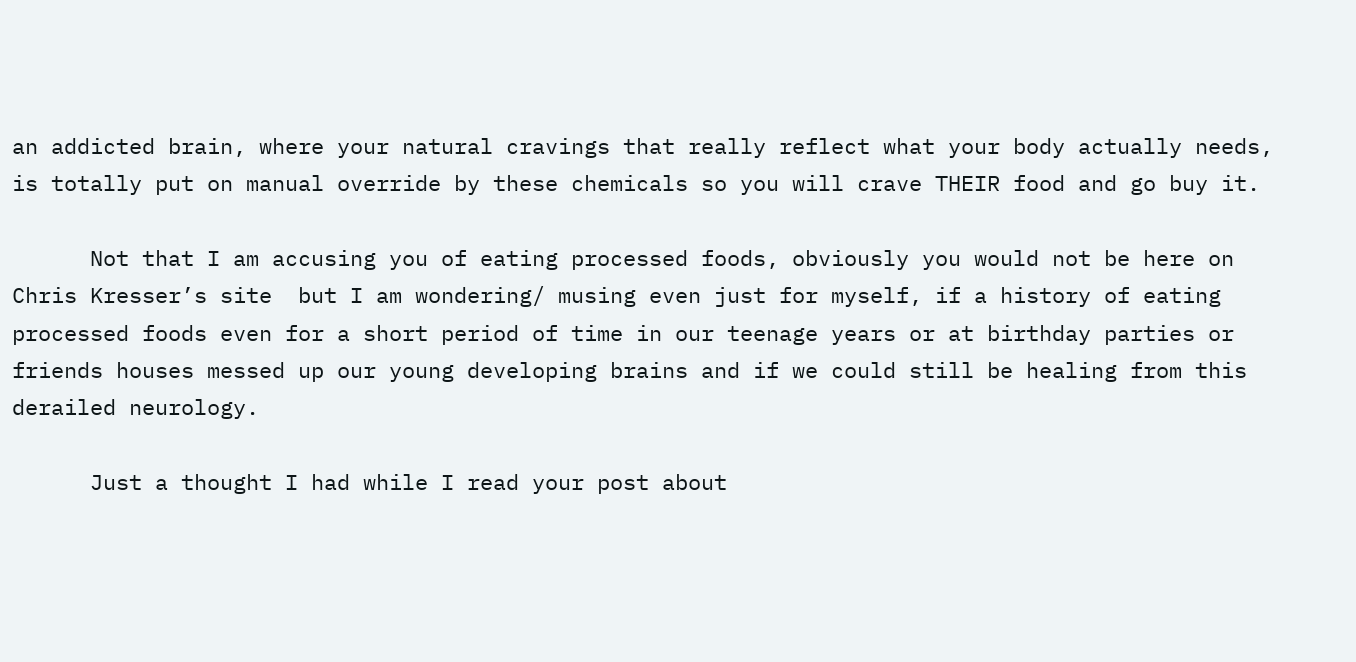an addicted brain, where your natural cravings that really reflect what your body actually needs, is totally put on manual override by these chemicals so you will crave THEIR food and go buy it.

      Not that I am accusing you of eating processed foods, obviously you would not be here on Chris Kresser’s site  but I am wondering/ musing even just for myself, if a history of eating processed foods even for a short period of time in our teenage years or at birthday parties or friends houses messed up our young developing brains and if we could still be healing from this derailed neurology.

      Just a thought I had while I read your post about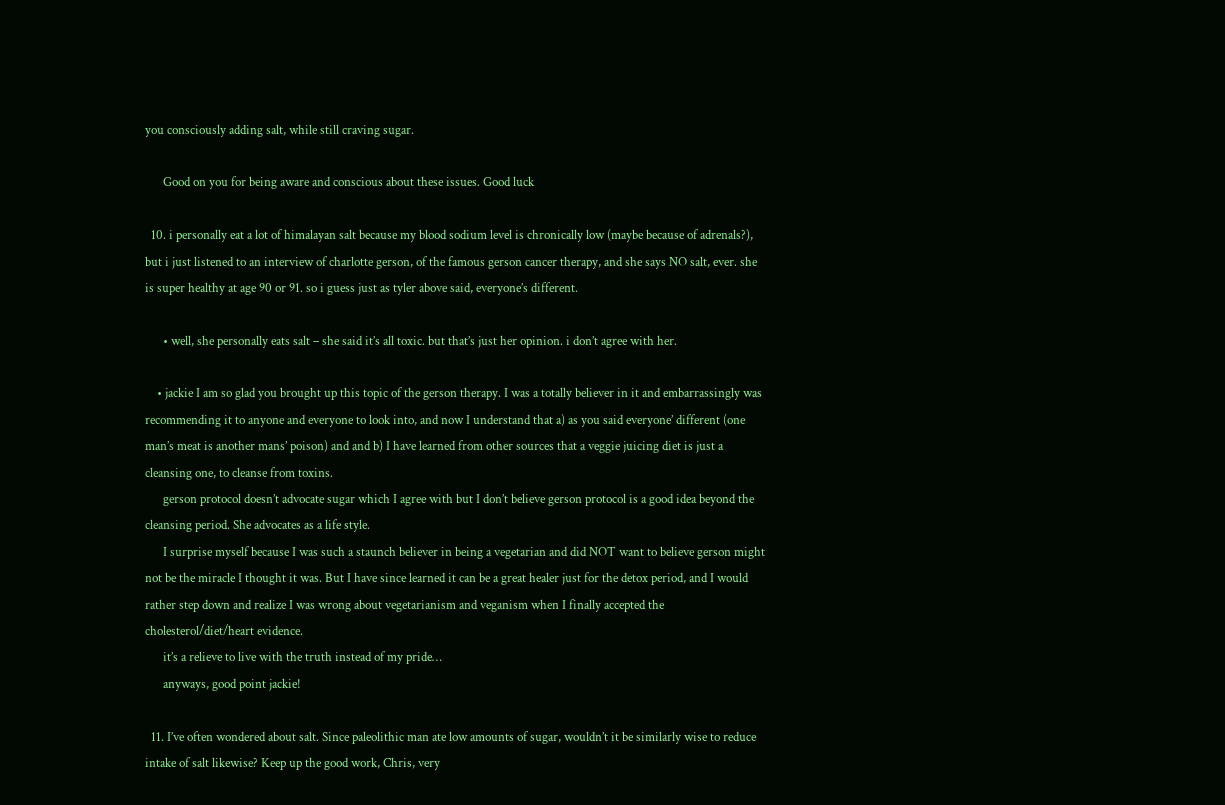you consciously adding salt, while still craving sugar.

      Good on you for being aware and conscious about these issues. Good luck

  10. i personally eat a lot of himalayan salt because my blood sodium level is chronically low (maybe because of adrenals?), but i just listened to an interview of charlotte gerson, of the famous gerson cancer therapy, and she says NO salt, ever. she is super healthy at age 90 or 91. so i guess just as tyler above said, everyone’s different.

      • well, she personally eats salt – she said it’s all toxic. but that’s just her opinion. i don’t agree with her.

    • jackie I am so glad you brought up this topic of the gerson therapy. I was a totally believer in it and embarrassingly was recommending it to anyone and everyone to look into, and now I understand that a) as you said everyone’ different (one man’s meat is another mans’ poison) and and b) I have learned from other sources that a veggie juicing diet is just a cleansing one, to cleanse from toxins.
      gerson protocol doesn’t advocate sugar which I agree with but I don’t believe gerson protocol is a good idea beyond the cleansing period. She advocates as a life style.
      I surprise myself because I was such a staunch believer in being a vegetarian and did NOT want to believe gerson might not be the miracle I thought it was. But I have since learned it can be a great healer just for the detox period, and I would rather step down and realize I was wrong about vegetarianism and veganism when I finally accepted the cholesterol/diet/heart evidence.
      it’s a relieve to live with the truth instead of my pride…
      anyways, good point jackie!

  11. I’ve often wondered about salt. Since paleolithic man ate low amounts of sugar, wouldn’t it be similarly wise to reduce intake of salt likewise? Keep up the good work, Chris, very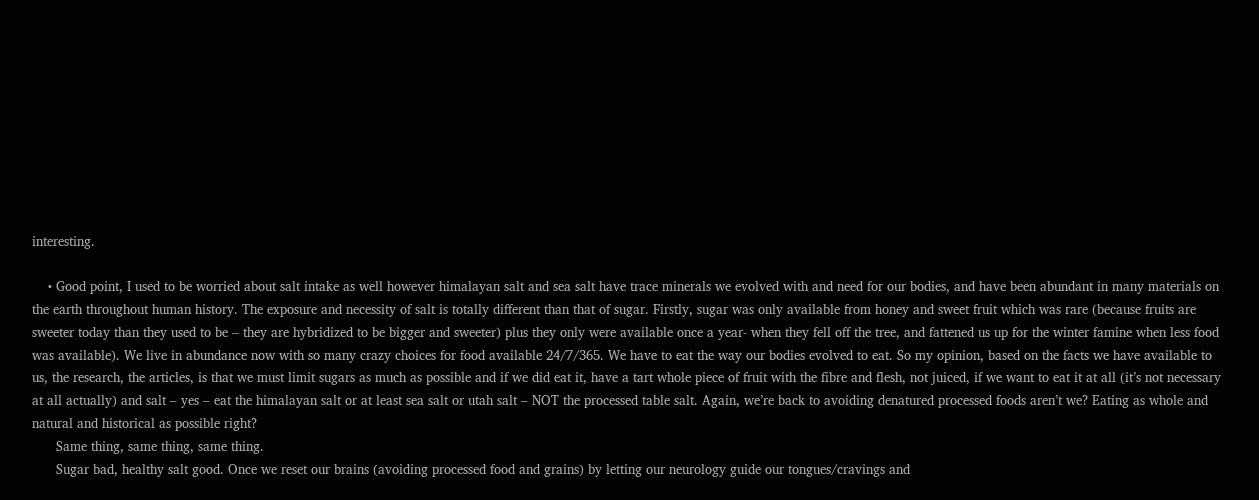interesting.

    • Good point, I used to be worried about salt intake as well however himalayan salt and sea salt have trace minerals we evolved with and need for our bodies, and have been abundant in many materials on the earth throughout human history. The exposure and necessity of salt is totally different than that of sugar. Firstly, sugar was only available from honey and sweet fruit which was rare (because fruits are sweeter today than they used to be – they are hybridized to be bigger and sweeter) plus they only were available once a year- when they fell off the tree, and fattened us up for the winter famine when less food was available). We live in abundance now with so many crazy choices for food available 24/7/365. We have to eat the way our bodies evolved to eat. So my opinion, based on the facts we have available to us, the research, the articles, is that we must limit sugars as much as possible and if we did eat it, have a tart whole piece of fruit with the fibre and flesh, not juiced, if we want to eat it at all (it’s not necessary at all actually) and salt – yes – eat the himalayan salt or at least sea salt or utah salt – NOT the processed table salt. Again, we’re back to avoiding denatured processed foods aren’t we? Eating as whole and natural and historical as possible right?
      Same thing, same thing, same thing.
      Sugar bad, healthy salt good. Once we reset our brains (avoiding processed food and grains) by letting our neurology guide our tongues/cravings and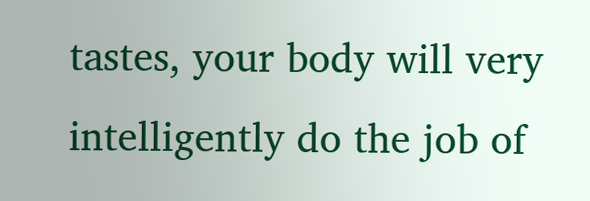tastes, your body will very intelligently do the job of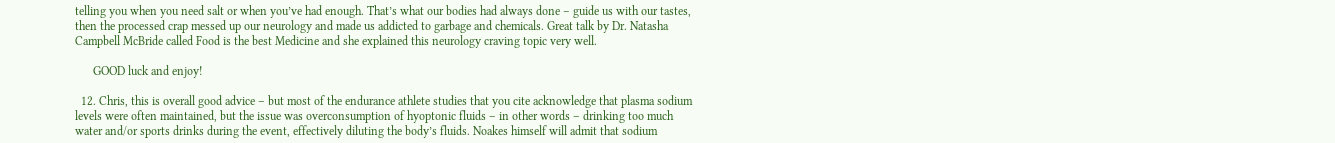telling you when you need salt or when you’ve had enough. That’s what our bodies had always done – guide us with our tastes, then the processed crap messed up our neurology and made us addicted to garbage and chemicals. Great talk by Dr. Natasha Campbell McBride called Food is the best Medicine and she explained this neurology craving topic very well.

      GOOD luck and enjoy!

  12. Chris, this is overall good advice – but most of the endurance athlete studies that you cite acknowledge that plasma sodium levels were often maintained, but the issue was overconsumption of hyoptonic fluids – in other words – drinking too much water and/or sports drinks during the event, effectively diluting the body’s fluids. Noakes himself will admit that sodium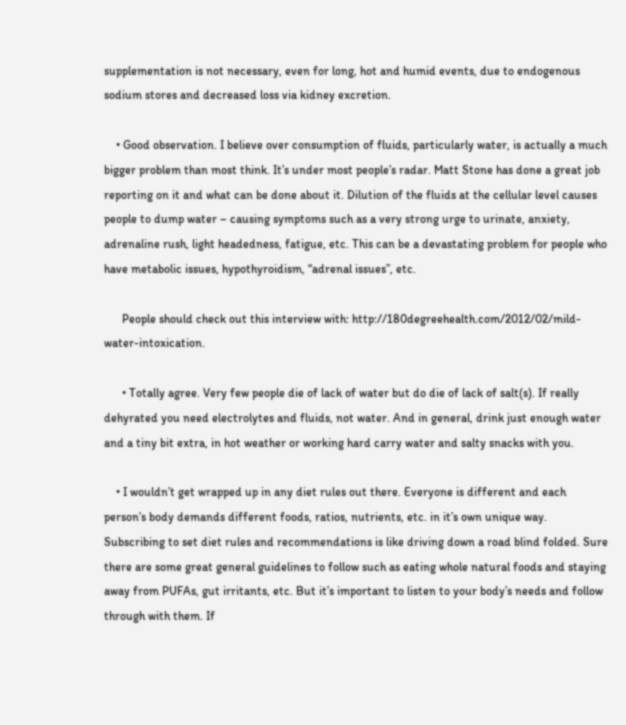supplementation is not necessary, even for long, hot and humid events, due to endogenous sodium stores and decreased loss via kidney excretion.

    • Good observation. I believe over consumption of fluids, particularly water, is actually a much bigger problem than most think. It’s under most people’s radar. Matt Stone has done a great job reporting on it and what can be done about it. Dilution of the fluids at the cellular level causes people to dump water – causing symptoms such as a very strong urge to urinate, anxiety, adrenaline rush, light headedness, fatigue, etc. This can be a devastating problem for people who have metabolic issues, hypothyroidism, “adrenal issues”, etc.

      People should check out this interview with: http://180degreehealth.com/2012/02/mild-water-intoxication.

      • Totally agree. Very few people die of lack of water but do die of lack of salt(s). If really dehyrated you need electrolytes and fluids, not water. And in general, drink just enough water and a tiny bit extra, in hot weather or working hard carry water and salty snacks with you.

    • I wouldn’t get wrapped up in any diet rules out there. Everyone is different and each person’s body demands different foods, ratios, nutrients, etc. in it’s own unique way. Subscribing to set diet rules and recommendations is like driving down a road blind folded. Sure there are some great general guidelines to follow such as eating whole natural foods and staying away from PUFAs, gut irritants, etc. But it’s important to listen to your body’s needs and follow through with them. If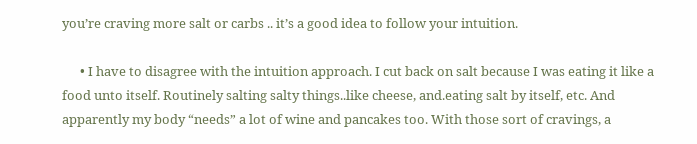you’re craving more salt or carbs .. it’s a good idea to follow your intuition.

      • I have to disagree with the intuition approach. I cut back on salt because I was eating it like a food unto itself. Routinely salting salty things..like cheese, and.eating salt by itself, etc. And apparently my body “needs” a lot of wine and pancakes too. With those sort of cravings, a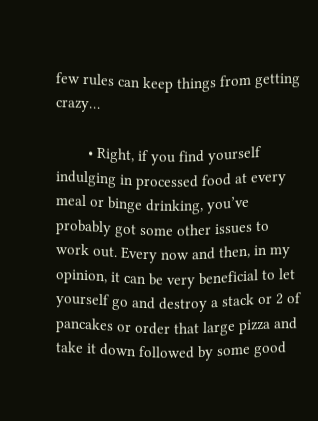few rules can keep things from getting crazy…

        • Right, if you find yourself indulging in processed food at every meal or binge drinking, you’ve probably got some other issues to work out. Every now and then, in my opinion, it can be very beneficial to let yourself go and destroy a stack or 2 of pancakes or order that large pizza and take it down followed by some good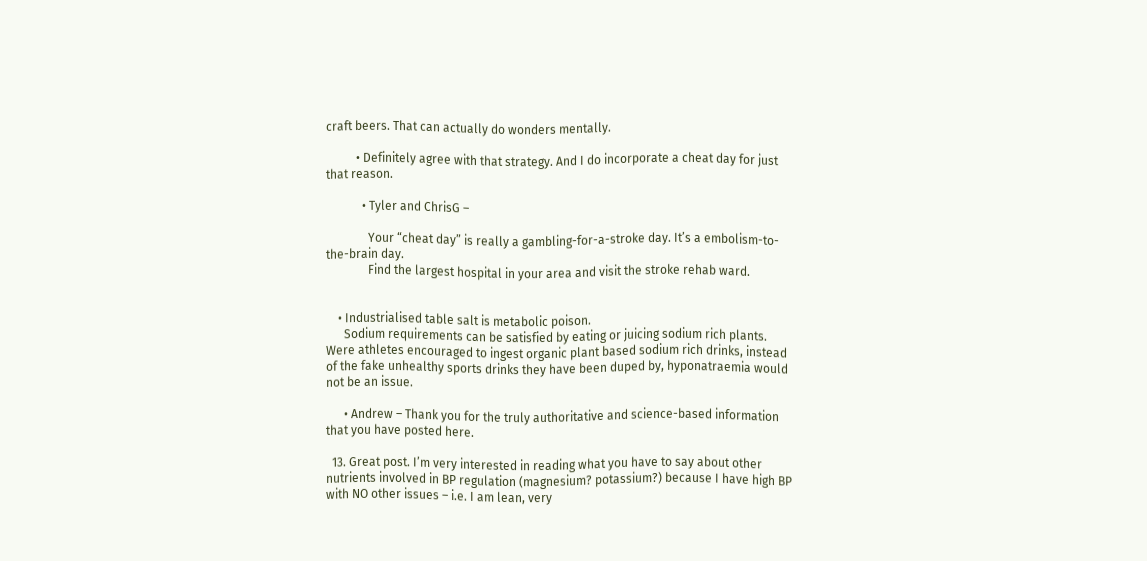craft beers. That can actually do wonders mentally.

          • Definitely agree with that strategy. And I do incorporate a cheat day for just that reason.

            • Tyler and ChrisG –

              Your “cheat day” is really a gambling-for-a-stroke day. It’s a embolism-to-the-brain day.
              Find the largest hospital in your area and visit the stroke rehab ward.


    • Industrialised table salt is metabolic poison.
      Sodium requirements can be satisfied by eating or juicing sodium rich plants. Were athletes encouraged to ingest organic plant based sodium rich drinks, instead of the fake unhealthy sports drinks they have been duped by, hyponatraemia would not be an issue.

      • Andrew – Thank you for the truly authoritative and science-based information that you have posted here.

  13. Great post. I’m very interested in reading what you have to say about other nutrients involved in BP regulation (magnesium? potassium?) because I have high BP with NO other issues – i.e. I am lean, very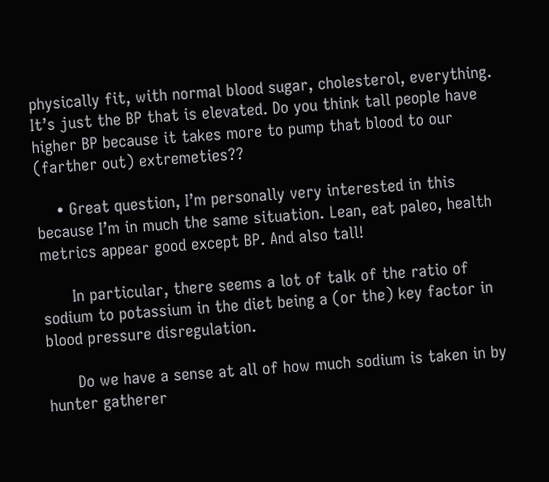physically fit, with normal blood sugar, cholesterol, everything. It’s just the BP that is elevated. Do you think tall people have higher BP because it takes more to pump that blood to our (farther out) extremeties??

    • Great question, I’m personally very interested in this because I’m in much the same situation. Lean, eat paleo, health metrics appear good except BP. And also tall!

      In particular, there seems a lot of talk of the ratio of sodium to potassium in the diet being a (or the) key factor in blood pressure disregulation.

      Do we have a sense at all of how much sodium is taken in by hunter gatherer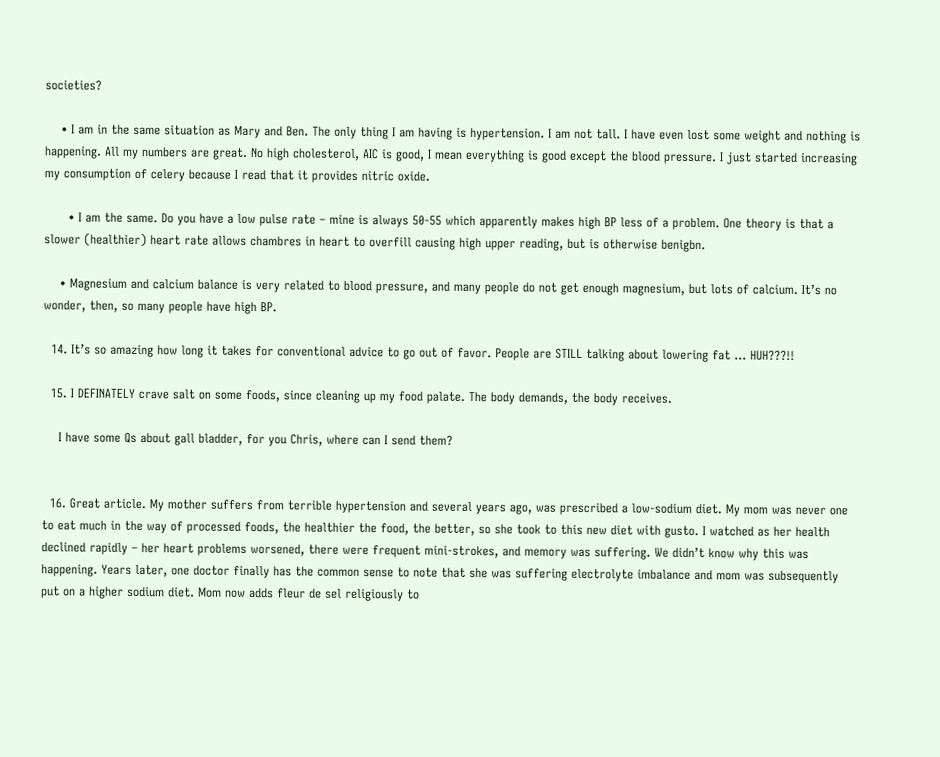societies?

    • I am in the same situation as Mary and Ben. The only thing I am having is hypertension. I am not tall. I have even lost some weight and nothing is happening. All my numbers are great. No high cholesterol, AIC is good, I mean everything is good except the blood pressure. I just started increasing my consumption of celery because I read that it provides nitric oxide.

      • I am the same. Do you have a low pulse rate – mine is always 50-55 which apparently makes high BP less of a problem. One theory is that a slower (healthier) heart rate allows chambres in heart to overfill causing high upper reading, but is otherwise benigbn.

    • Magnesium and calcium balance is very related to blood pressure, and many people do not get enough magnesium, but lots of calcium. It’s no wonder, then, so many people have high BP.

  14. It’s so amazing how long it takes for conventional advice to go out of favor. People are STILL talking about lowering fat … HUH???!!

  15. I DEFINATELY crave salt on some foods, since cleaning up my food palate. The body demands, the body receives.

    I have some Qs about gall bladder, for you Chris, where can I send them?


  16. Great article. My mother suffers from terrible hypertension and several years ago, was prescribed a low-sodium diet. My mom was never one to eat much in the way of processed foods, the healthier the food, the better, so she took to this new diet with gusto. I watched as her health declined rapidly – her heart problems worsened, there were frequent mini-strokes, and memory was suffering. We didn’t know why this was happening. Years later, one doctor finally has the common sense to note that she was suffering electrolyte imbalance and mom was subsequently put on a higher sodium diet. Mom now adds fleur de sel religiously to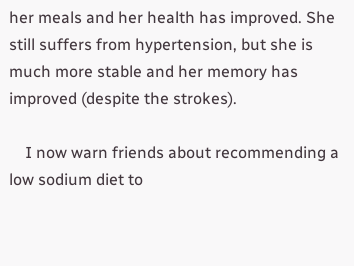her meals and her health has improved. She still suffers from hypertension, but she is much more stable and her memory has improved (despite the strokes).

    I now warn friends about recommending a low sodium diet to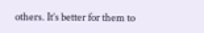others. It’s better for them to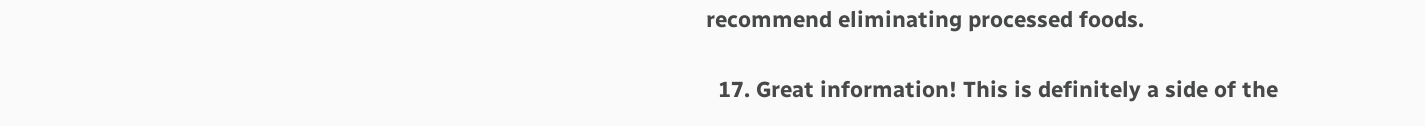recommend eliminating processed foods.

  17. Great information! This is definitely a side of the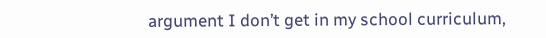argument I don’t get in my school curriculum,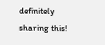definitely sharing this!